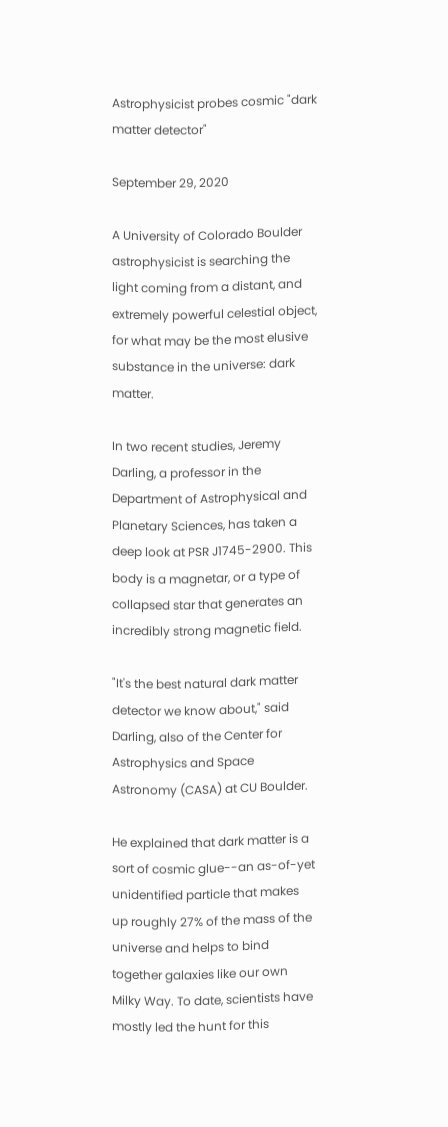Astrophysicist probes cosmic "dark matter detector"

September 29, 2020

A University of Colorado Boulder astrophysicist is searching the light coming from a distant, and extremely powerful celestial object, for what may be the most elusive substance in the universe: dark matter.

In two recent studies, Jeremy Darling, a professor in the Department of Astrophysical and Planetary Sciences, has taken a deep look at PSR J1745-2900. This body is a magnetar, or a type of collapsed star that generates an incredibly strong magnetic field.

"It's the best natural dark matter detector we know about," said Darling, also of the Center for Astrophysics and Space Astronomy (CASA) at CU Boulder.

He explained that dark matter is a sort of cosmic glue--an as-of-yet unidentified particle that makes up roughly 27% of the mass of the universe and helps to bind together galaxies like our own Milky Way. To date, scientists have mostly led the hunt for this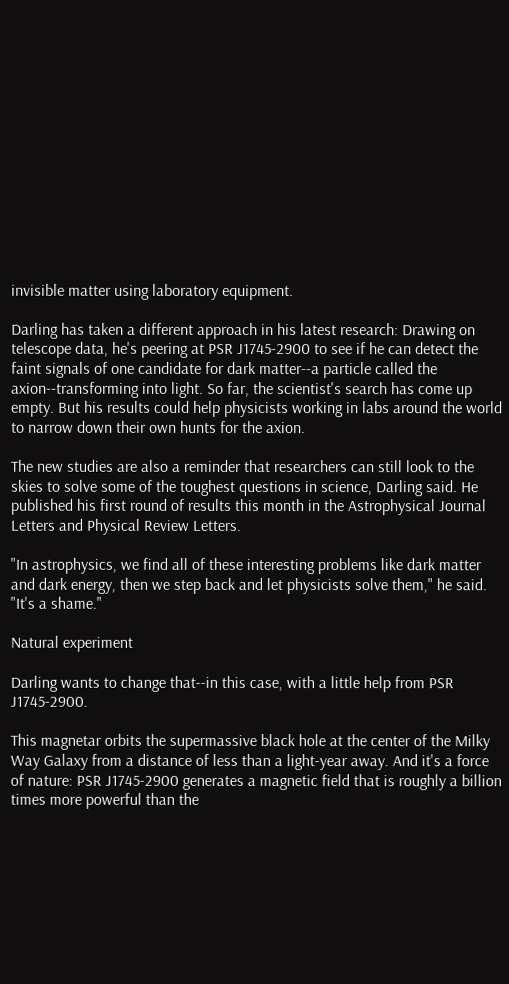invisible matter using laboratory equipment.

Darling has taken a different approach in his latest research: Drawing on telescope data, he's peering at PSR J1745-2900 to see if he can detect the faint signals of one candidate for dark matter--a particle called the axion--transforming into light. So far, the scientist's search has come up empty. But his results could help physicists working in labs around the world to narrow down their own hunts for the axion.

The new studies are also a reminder that researchers can still look to the skies to solve some of the toughest questions in science, Darling said. He published his first round of results this month in the Astrophysical Journal Letters and Physical Review Letters.

"In astrophysics, we find all of these interesting problems like dark matter and dark energy, then we step back and let physicists solve them," he said. "It's a shame."

Natural experiment

Darling wants to change that--in this case, with a little help from PSR J1745-2900.

This magnetar orbits the supermassive black hole at the center of the Milky Way Galaxy from a distance of less than a light-year away. And it's a force of nature: PSR J1745-2900 generates a magnetic field that is roughly a billion times more powerful than the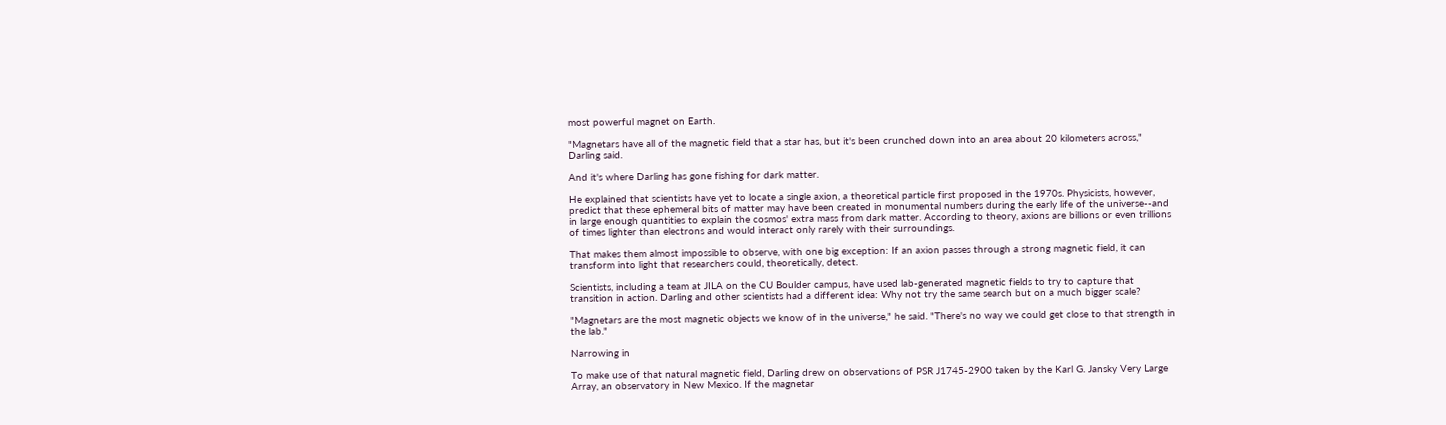most powerful magnet on Earth.

"Magnetars have all of the magnetic field that a star has, but it's been crunched down into an area about 20 kilometers across," Darling said.

And it's where Darling has gone fishing for dark matter.

He explained that scientists have yet to locate a single axion, a theoretical particle first proposed in the 1970s. Physicists, however, predict that these ephemeral bits of matter may have been created in monumental numbers during the early life of the universe--and in large enough quantities to explain the cosmos' extra mass from dark matter. According to theory, axions are billions or even trillions of times lighter than electrons and would interact only rarely with their surroundings.

That makes them almost impossible to observe, with one big exception: If an axion passes through a strong magnetic field, it can transform into light that researchers could, theoretically, detect.

Scientists, including a team at JILA on the CU Boulder campus, have used lab-generated magnetic fields to try to capture that transition in action. Darling and other scientists had a different idea: Why not try the same search but on a much bigger scale?

"Magnetars are the most magnetic objects we know of in the universe," he said. "There's no way we could get close to that strength in the lab."

Narrowing in

To make use of that natural magnetic field, Darling drew on observations of PSR J1745-2900 taken by the Karl G. Jansky Very Large Array, an observatory in New Mexico. If the magnetar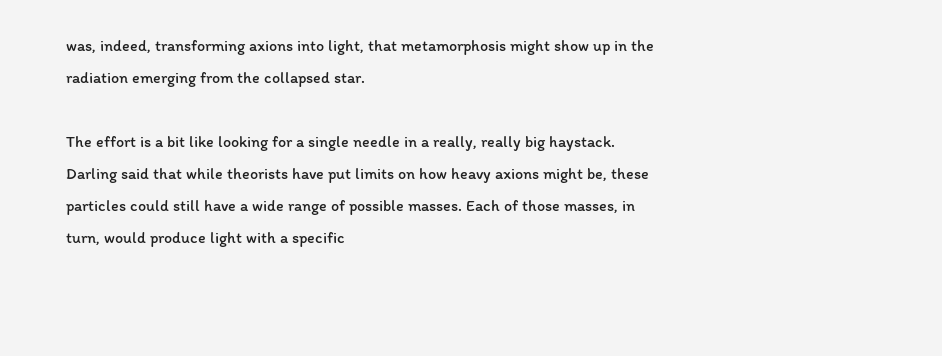was, indeed, transforming axions into light, that metamorphosis might show up in the radiation emerging from the collapsed star.

The effort is a bit like looking for a single needle in a really, really big haystack. Darling said that while theorists have put limits on how heavy axions might be, these particles could still have a wide range of possible masses. Each of those masses, in turn, would produce light with a specific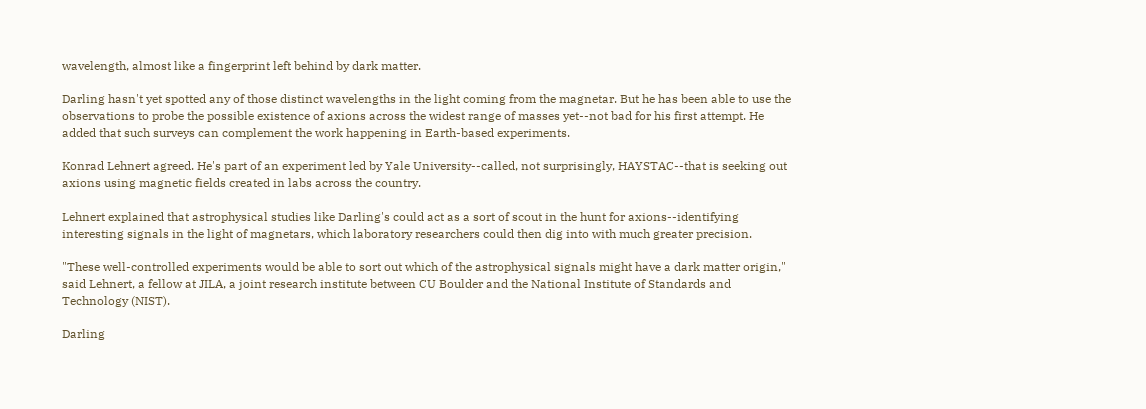wavelength, almost like a fingerprint left behind by dark matter.

Darling hasn't yet spotted any of those distinct wavelengths in the light coming from the magnetar. But he has been able to use the observations to probe the possible existence of axions across the widest range of masses yet--not bad for his first attempt. He added that such surveys can complement the work happening in Earth-based experiments.

Konrad Lehnert agreed. He's part of an experiment led by Yale University--called, not surprisingly, HAYSTAC--that is seeking out axions using magnetic fields created in labs across the country.

Lehnert explained that astrophysical studies like Darling's could act as a sort of scout in the hunt for axions--identifying interesting signals in the light of magnetars, which laboratory researchers could then dig into with much greater precision.

"These well-controlled experiments would be able to sort out which of the astrophysical signals might have a dark matter origin," said Lehnert, a fellow at JILA, a joint research institute between CU Boulder and the National Institute of Standards and Technology (NIST).

Darling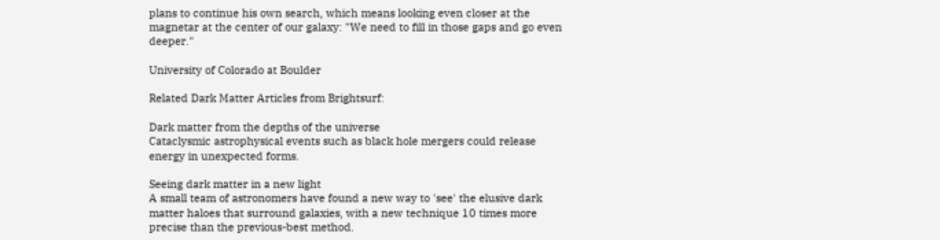plans to continue his own search, which means looking even closer at the magnetar at the center of our galaxy: "We need to fill in those gaps and go even deeper."

University of Colorado at Boulder

Related Dark Matter Articles from Brightsurf:

Dark matter from the depths of the universe
Cataclysmic astrophysical events such as black hole mergers could release energy in unexpected forms.

Seeing dark matter in a new light
A small team of astronomers have found a new way to 'see' the elusive dark matter haloes that surround galaxies, with a new technique 10 times more precise than the previous-best method.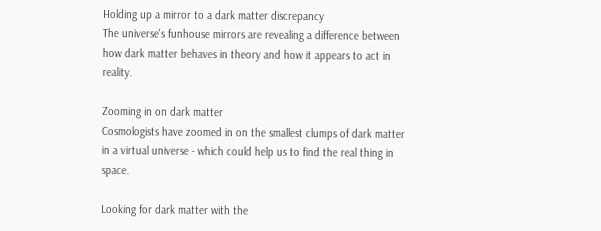Holding up a mirror to a dark matter discrepancy
The universe's funhouse mirrors are revealing a difference between how dark matter behaves in theory and how it appears to act in reality.

Zooming in on dark matter
Cosmologists have zoomed in on the smallest clumps of dark matter in a virtual universe - which could help us to find the real thing in space.

Looking for dark matter with the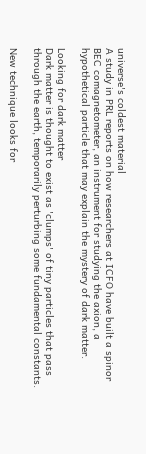universe's coldest material
A study in PRL reports on how researchers at ICFO have built a spinor BEC comagnetometer, an instrument for studying the axion, a hypothetical particle that may explain the mystery of dark matter.

Looking for dark matter
Dark matter is thought to exist as 'clumps' of tiny particles that pass through the earth, temporarily perturbing some fundamental constants.

New technique looks for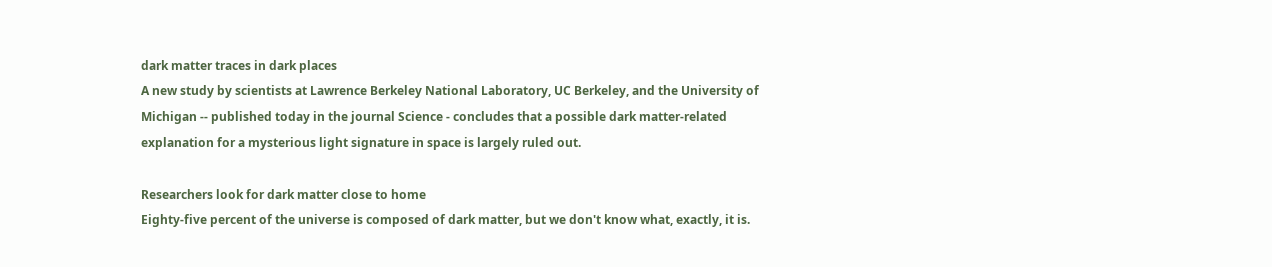dark matter traces in dark places
A new study by scientists at Lawrence Berkeley National Laboratory, UC Berkeley, and the University of Michigan -- published today in the journal Science - concludes that a possible dark matter-related explanation for a mysterious light signature in space is largely ruled out.

Researchers look for dark matter close to home
Eighty-five percent of the universe is composed of dark matter, but we don't know what, exactly, it is.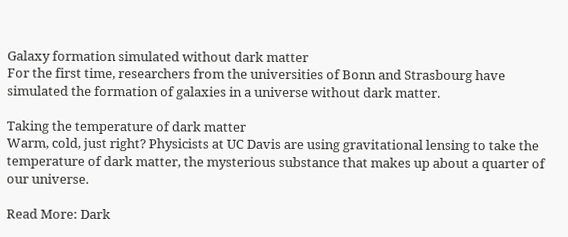Galaxy formation simulated without dark matter
For the first time, researchers from the universities of Bonn and Strasbourg have simulated the formation of galaxies in a universe without dark matter.

Taking the temperature of dark matter
Warm, cold, just right? Physicists at UC Davis are using gravitational lensing to take the temperature of dark matter, the mysterious substance that makes up about a quarter of our universe.

Read More: Dark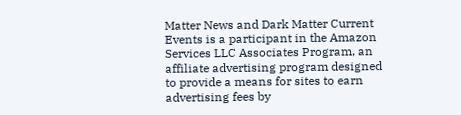Matter News and Dark Matter Current Events is a participant in the Amazon Services LLC Associates Program, an affiliate advertising program designed to provide a means for sites to earn advertising fees by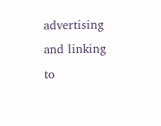advertising and linking to